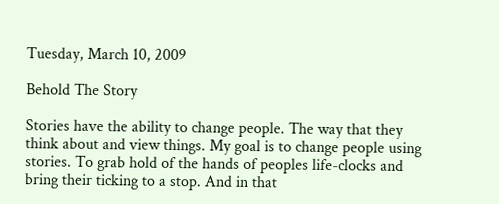Tuesday, March 10, 2009

Behold The Story

Stories have the ability to change people. The way that they think about and view things. My goal is to change people using stories. To grab hold of the hands of peoples life-clocks and bring their ticking to a stop. And in that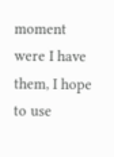moment were I have them, I hope to use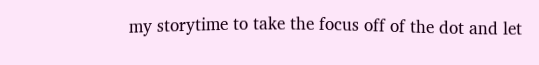my storytime to take the focus off of the dot and let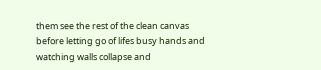them see the rest of the clean canvas before letting go of lifes busy hands and watching walls collapse and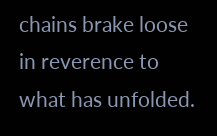chains brake loose in reverence to what has unfolded.